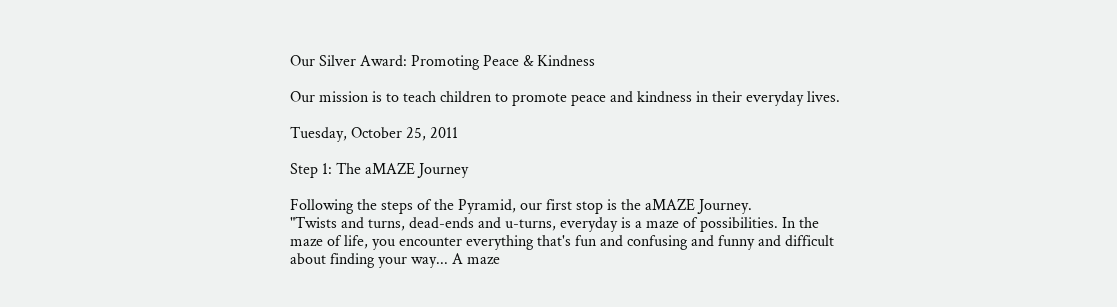Our Silver Award: Promoting Peace & Kindness

Our mission is to teach children to promote peace and kindness in their everyday lives.

Tuesday, October 25, 2011

Step 1: The aMAZE Journey

Following the steps of the Pyramid, our first stop is the aMAZE Journey.
"Twists and turns, dead-ends and u-turns, everyday is a maze of possibilities. In the maze of life, you encounter everything that's fun and confusing and funny and difficult about finding your way... A maze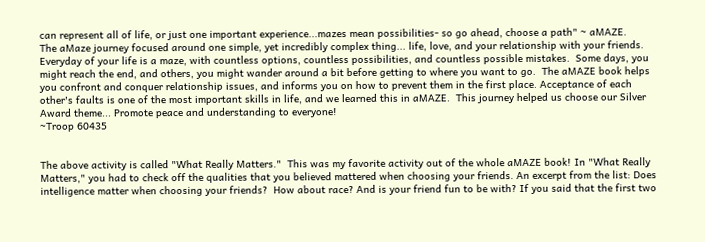can represent all of life, or just one important experience...mazes mean possibilities- so go ahead, choose a path" ~ aMAZE.
The aMaze journey focused around one simple, yet incredibly complex thing... life, love, and your relationship with your friends.  Everyday of your life is a maze, with countless options, countless possibilities, and countless possible mistakes.  Some days, you might reach the end, and others, you might wander around a bit before getting to where you want to go.  The aMAZE book helps you confront and conquer relationship issues, and informs you on how to prevent them in the first place. Acceptance of each other's faults is one of the most important skills in life, and we learned this in aMAZE.  This journey helped us choose our Silver Award theme... Promote peace and understanding to everyone!
~Troop 60435


The above activity is called "What Really Matters."  This was my favorite activity out of the whole aMAZE book! In "What Really Matters," you had to check off the qualities that you believed mattered when choosing your friends. An excerpt from the list: Does intelligence matter when choosing your friends?  How about race? And is your friend fun to be with? If you said that the first two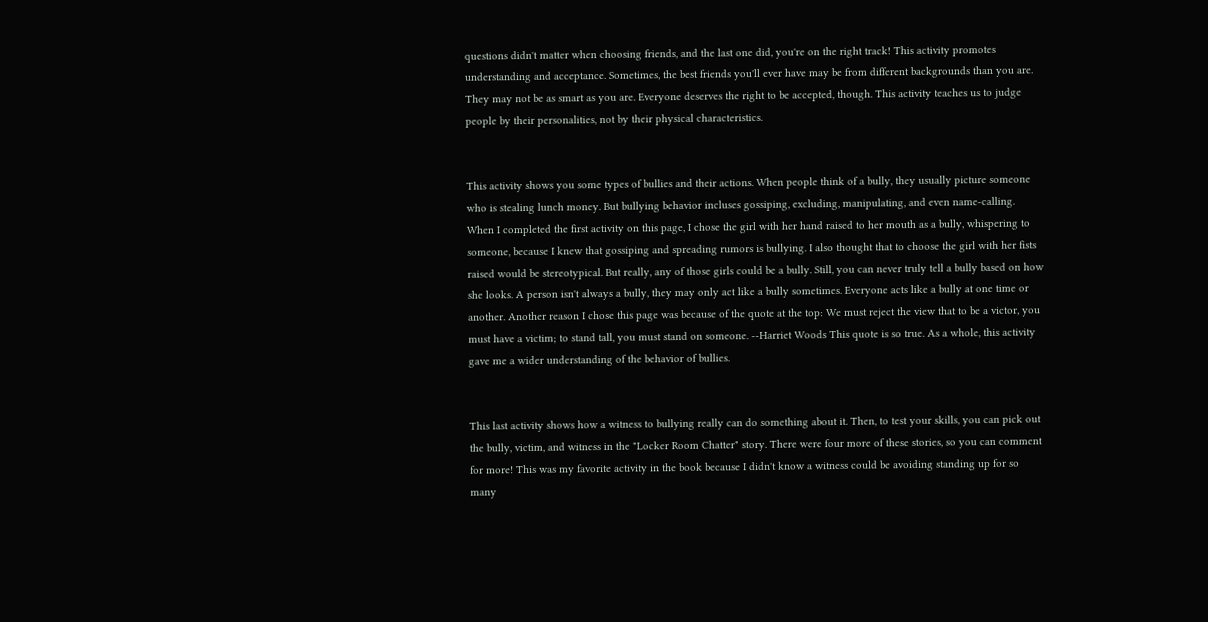questions didn't matter when choosing friends, and the last one did, you're on the right track! This activity promotes understanding and acceptance. Sometimes, the best friends you'll ever have may be from different backgrounds than you are. They may not be as smart as you are. Everyone deserves the right to be accepted, though. This activity teaches us to judge people by their personalities, not by their physical characteristics.


This activity shows you some types of bullies and their actions. When people think of a bully, they usually picture someone who is stealing lunch money. But bullying behavior incluses gossiping, excluding, manipulating, and even name-calling. When I completed the first activity on this page, I chose the girl with her hand raised to her mouth as a bully, whispering to someone, because I knew that gossiping and spreading rumors is bullying. I also thought that to choose the girl with her fists raised would be stereotypical. But really, any of those girls could be a bully. Still, you can never truly tell a bully based on how she looks. A person isn't always a bully, they may only act like a bully sometimes. Everyone acts like a bully at one time or another. Another reason I chose this page was because of the quote at the top: We must reject the view that to be a victor, you must have a victim; to stand tall, you must stand on someone. --Harriet Woods This quote is so true. As a whole, this activity gave me a wider understanding of the behavior of bullies.


This last activity shows how a witness to bullying really can do something about it. Then, to test your skills, you can pick out the bully, victim, and witness in the "Locker Room Chatter" story. There were four more of these stories, so you can comment for more! This was my favorite activity in the book because I didn't know a witness could be avoiding standing up for so many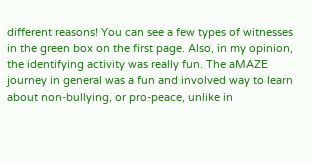different reasons! You can see a few types of witnesses in the green box on the first page. Also, in my opinion, the identifying activity was really fun. The aMAZE journey in general was a fun and involved way to learn about non-bullying, or pro-peace, unlike in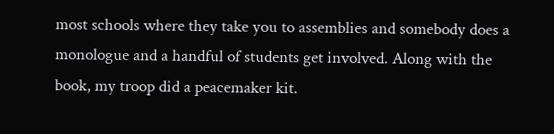most schools where they take you to assemblies and somebody does a monologue and a handful of students get involved. Along with the book, my troop did a peacemaker kit.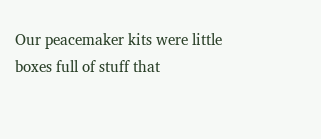Our peacemaker kits were little boxes full of stuff that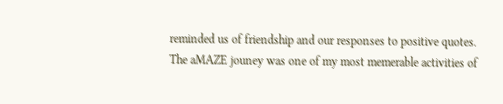reminded us of friendship and our responses to positive quotes. The aMAZE jouney was one of my most memerable activities of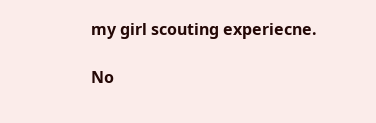my girl scouting experiecne.

No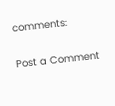comments:

Post a Comment